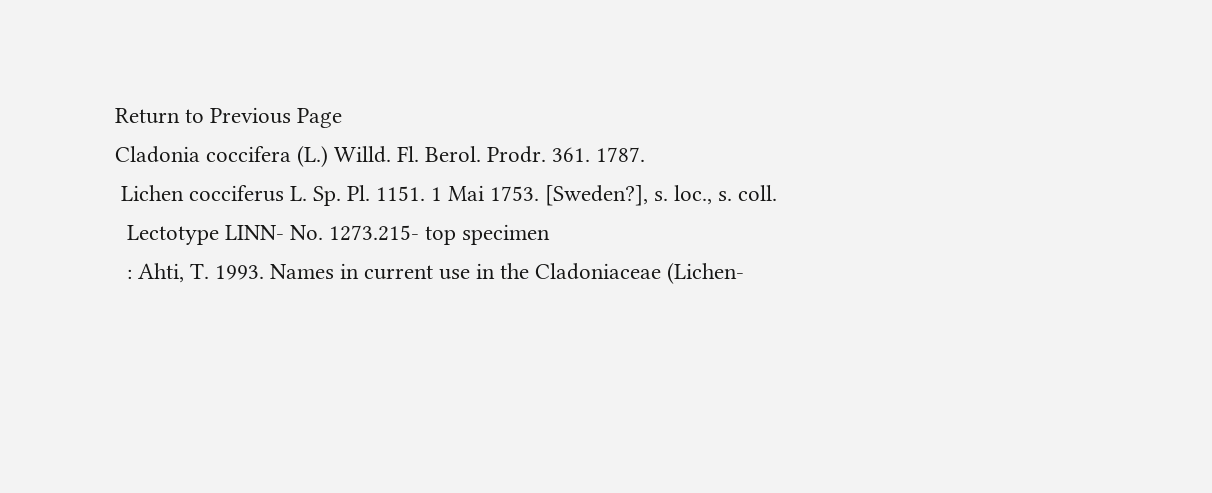Return to Previous Page
Cladonia coccifera (L.) Willd. Fl. Berol. Prodr. 361. 1787.
 Lichen cocciferus L. Sp. Pl. 1151. 1 Mai 1753. [Sweden?], s. loc., s. coll.
  Lectotype LINN- No. 1273.215- top specimen
  : Ahti, T. 1993. Names in current use in the Cladoniaceae (Lichen-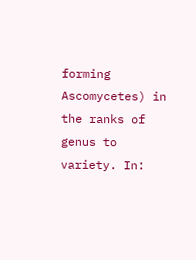forming Ascomycetes) in the ranks of genus to variety. In: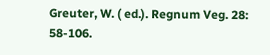Greuter, W. ( ed.). Regnum Veg. 28: 58-106.